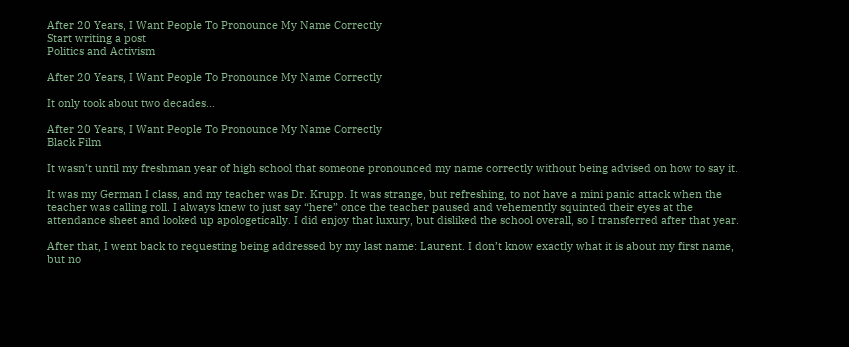After 20 Years, I Want People To Pronounce My Name Correctly
Start writing a post
Politics and Activism

After 20 Years, I Want People To Pronounce My Name Correctly

It only took about two decades...

After 20 Years, I Want People To Pronounce My Name Correctly
Black Film

It wasn’t until my freshman year of high school that someone pronounced my name correctly without being advised on how to say it.

It was my German I class, and my teacher was Dr. Krupp. It was strange, but refreshing, to not have a mini panic attack when the teacher was calling roll. I always knew to just say “here” once the teacher paused and vehemently squinted their eyes at the attendance sheet and looked up apologetically. I did enjoy that luxury, but disliked the school overall, so I transferred after that year.

After that, I went back to requesting being addressed by my last name: Laurent. I don’t know exactly what it is about my first name, but no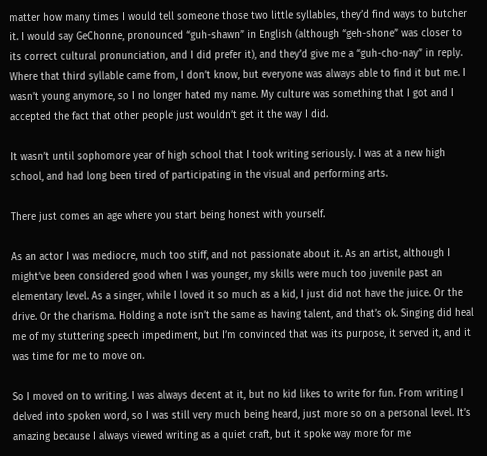matter how many times I would tell someone those two little syllables, they’d find ways to butcher it. I would say GeChonne, pronounced “guh-shawn” in English (although “geh-shone” was closer to its correct cultural pronunciation, and I did prefer it), and they’d give me a “guh-cho-nay” in reply. Where that third syllable came from, I don’t know, but everyone was always able to find it but me. I wasn’t young anymore, so I no longer hated my name. My culture was something that I got and I accepted the fact that other people just wouldn’t get it the way I did.

It wasn’t until sophomore year of high school that I took writing seriously. I was at a new high school, and had long been tired of participating in the visual and performing arts.

There just comes an age where you start being honest with yourself.

As an actor I was mediocre, much too stiff, and not passionate about it. As an artist, although I might’ve been considered good when I was younger, my skills were much too juvenile past an elementary level. As a singer, while I loved it so much as a kid, I just did not have the juice. Or the drive. Or the charisma. Holding a note isn’t the same as having talent, and that’s ok. Singing did heal me of my stuttering speech impediment, but I’m convinced that was its purpose, it served it, and it was time for me to move on.

So I moved on to writing. I was always decent at it, but no kid likes to write for fun. From writing I delved into spoken word, so I was still very much being heard, just more so on a personal level. It’s amazing because I always viewed writing as a quiet craft, but it spoke way more for me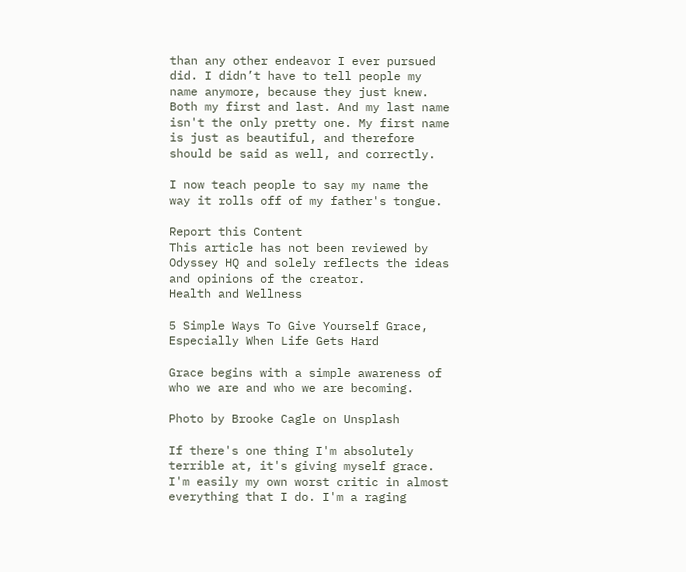than any other endeavor I ever pursued did. I didn’t have to tell people my name anymore, because they just knew. Both my first and last. And my last name isn't the only pretty one. My first name is just as beautiful, and therefore should be said as well, and correctly.

I now teach people to say my name the way it rolls off of my father's tongue.

Report this Content
This article has not been reviewed by Odyssey HQ and solely reflects the ideas and opinions of the creator.
Health and Wellness

5 Simple Ways To Give Yourself Grace, Especially When Life Gets Hard

Grace begins with a simple awareness of who we are and who we are becoming.

Photo by Brooke Cagle on Unsplash

If there's one thing I'm absolutely terrible at, it's giving myself grace. I'm easily my own worst critic in almost everything that I do. I'm a raging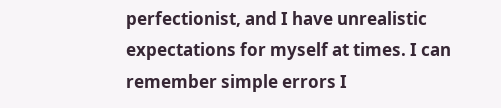perfectionist, and I have unrealistic expectations for myself at times. I can remember simple errors I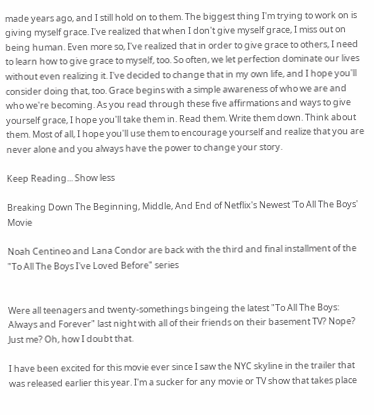made years ago, and I still hold on to them. The biggest thing I'm trying to work on is giving myself grace. I've realized that when I don't give myself grace, I miss out on being human. Even more so, I've realized that in order to give grace to others, I need to learn how to give grace to myself, too. So often, we let perfection dominate our lives without even realizing it. I've decided to change that in my own life, and I hope you'll consider doing that, too. Grace begins with a simple awareness of who we are and who we're becoming. As you read through these five affirmations and ways to give yourself grace, I hope you'll take them in. Read them. Write them down. Think about them. Most of all, I hope you'll use them to encourage yourself and realize that you are never alone and you always have the power to change your story.

Keep Reading... Show less

Breaking Down The Beginning, Middle, And End of Netflix's Newest 'To All The Boys' Movie

Noah Centineo and Lana Condor are back with the third and final installment of the "To All The Boys I've Loved Before" series


Were all teenagers and twenty-somethings bingeing the latest "To All The Boys: Always and Forever" last night with all of their friends on their basement TV? Nope? Just me? Oh, how I doubt that.

I have been excited for this movie ever since I saw the NYC skyline in the trailer that was released earlier this year. I'm a sucker for any movie or TV show that takes place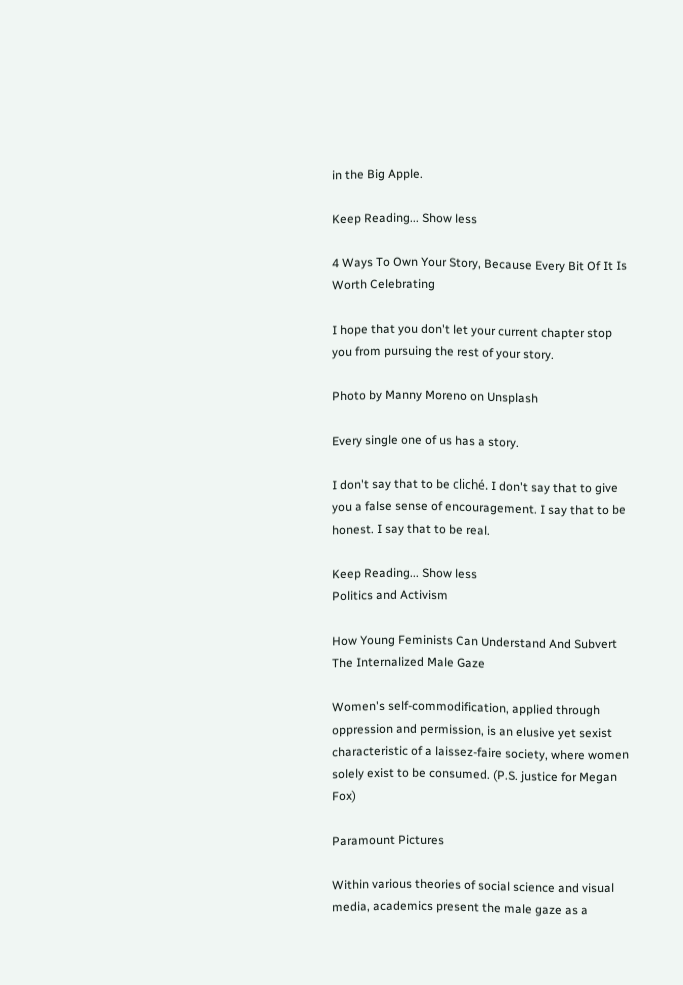in the Big Apple.

Keep Reading... Show less

4 Ways To Own Your Story, Because Every Bit Of It Is Worth Celebrating

I hope that you don't let your current chapter stop you from pursuing the rest of your story.

Photo by Manny Moreno on Unsplash

Every single one of us has a story.

I don't say that to be cliché. I don't say that to give you a false sense of encouragement. I say that to be honest. I say that to be real.

Keep Reading... Show less
Politics and Activism

How Young Feminists Can Understand And Subvert The Internalized Male Gaze

Women's self-commodification, applied through oppression and permission, is an elusive yet sexist characteristic of a laissez-faire society, where women solely exist to be consumed. (P.S. justice for Megan Fox)

Paramount Pictures

Within various theories of social science and visual media, academics present the male gaze as a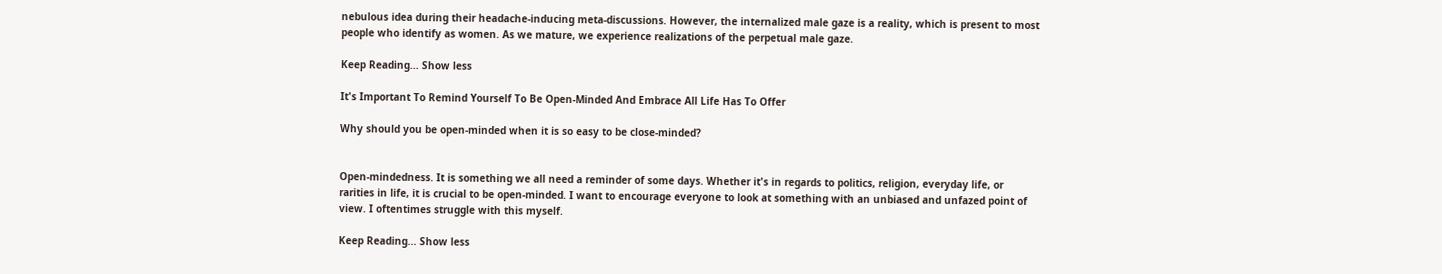nebulous idea during their headache-inducing meta-discussions. However, the internalized male gaze is a reality, which is present to most people who identify as women. As we mature, we experience realizations of the perpetual male gaze.

Keep Reading... Show less

It's Important To Remind Yourself To Be Open-Minded And Embrace All Life Has To Offer

Why should you be open-minded when it is so easy to be close-minded?


Open-mindedness. It is something we all need a reminder of some days. Whether it's in regards to politics, religion, everyday life, or rarities in life, it is crucial to be open-minded. I want to encourage everyone to look at something with an unbiased and unfazed point of view. I oftentimes struggle with this myself.

Keep Reading... Show less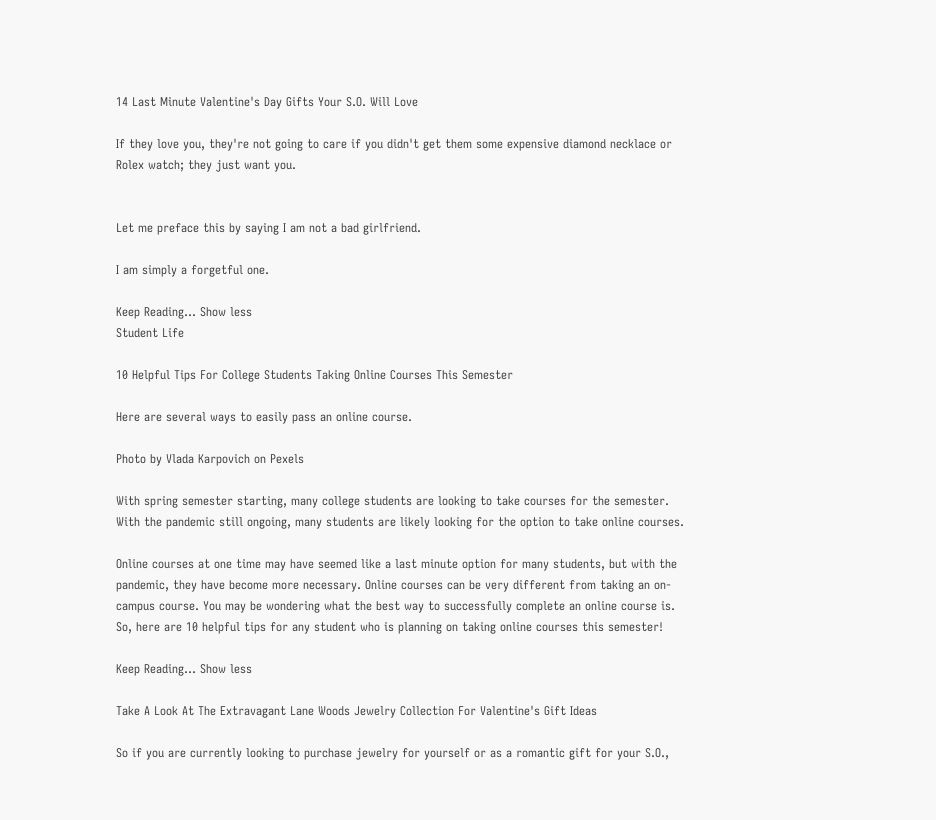14 Last Minute Valentine's Day Gifts Your S.O. Will Love

If they love you, they're not going to care if you didn't get them some expensive diamond necklace or Rolex watch; they just want you.


Let me preface this by saying I am not a bad girlfriend.

I am simply a forgetful one.

Keep Reading... Show less
Student Life

10 Helpful Tips For College Students Taking Online Courses This Semester

Here are several ways to easily pass an online course.

Photo by Vlada Karpovich on Pexels

With spring semester starting, many college students are looking to take courses for the semester. With the pandemic still ongoing, many students are likely looking for the option to take online courses.

Online courses at one time may have seemed like a last minute option for many students, but with the pandemic, they have become more necessary. Online courses can be very different from taking an on-campus course. You may be wondering what the best way to successfully complete an online course is. So, here are 10 helpful tips for any student who is planning on taking online courses this semester!

Keep Reading... Show less

Take A Look At The Extravagant Lane Woods Jewelry Collection For Valentine's Gift Ideas

So if you are currently looking to purchase jewelry for yourself or as a romantic gift for your S.O.,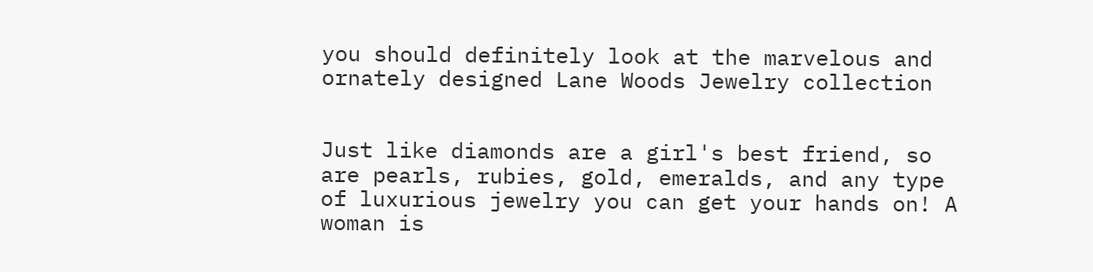you should definitely look at the marvelous and ornately designed Lane Woods Jewelry collection


Just like diamonds are a girl's best friend, so are pearls, rubies, gold, emeralds, and any type of luxurious jewelry you can get your hands on! A woman is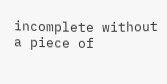incomplete without a piece of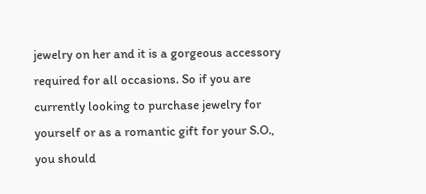jewelry on her and it is a gorgeous accessory required for all occasions. So if you are currently looking to purchase jewelry for yourself or as a romantic gift for your S.O., you should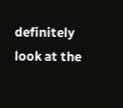definitely look at the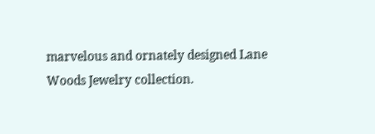marvelous and ornately designed Lane Woods Jewelry collection.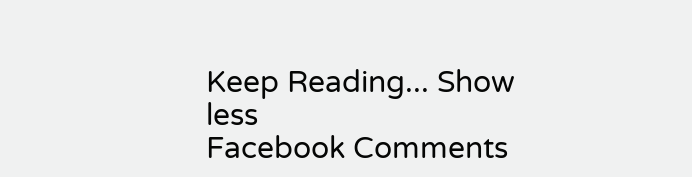Keep Reading... Show less
Facebook Comments